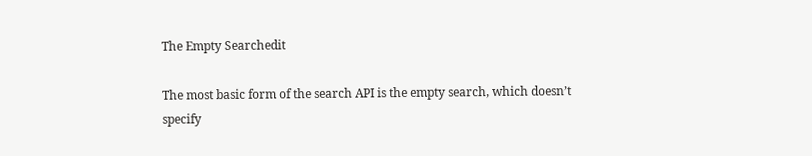The Empty Searchedit

The most basic form of the search API is the empty search, which doesn’t specify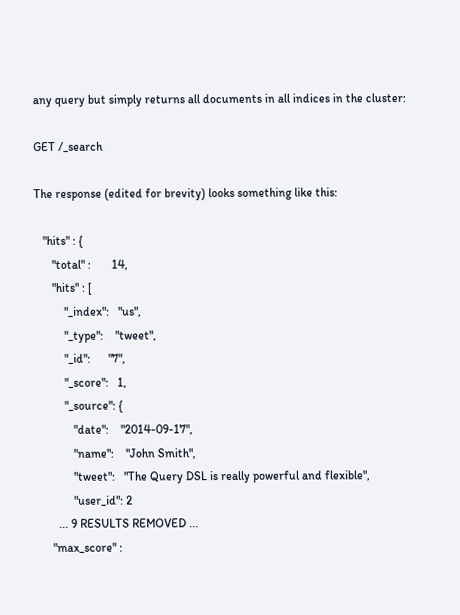any query but simply returns all documents in all indices in the cluster:

GET /_search

The response (edited for brevity) looks something like this:

   "hits" : {
      "total" :       14,
      "hits" : [
          "_index":   "us",
          "_type":    "tweet",
          "_id":      "7",
          "_score":   1,
          "_source": {
             "date":    "2014-09-17",
             "name":    "John Smith",
             "tweet":   "The Query DSL is really powerful and flexible",
             "user_id": 2
        ... 9 RESULTS REMOVED ...
      "max_score" :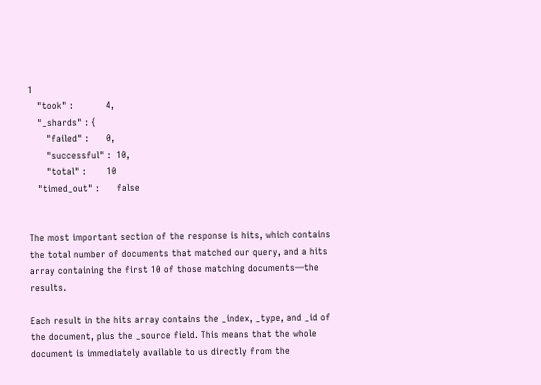1
   "took" :           4,
   "_shards" : {
      "failed" :      0,
      "successful" :  10,
      "total" :       10
   "timed_out" :      false


The most important section of the response is hits, which contains the total number of documents that matched our query, and a hits array containing the first 10 of those matching documents—the results.

Each result in the hits array contains the _index, _type, and _id of the document, plus the _source field. This means that the whole document is immediately available to us directly from the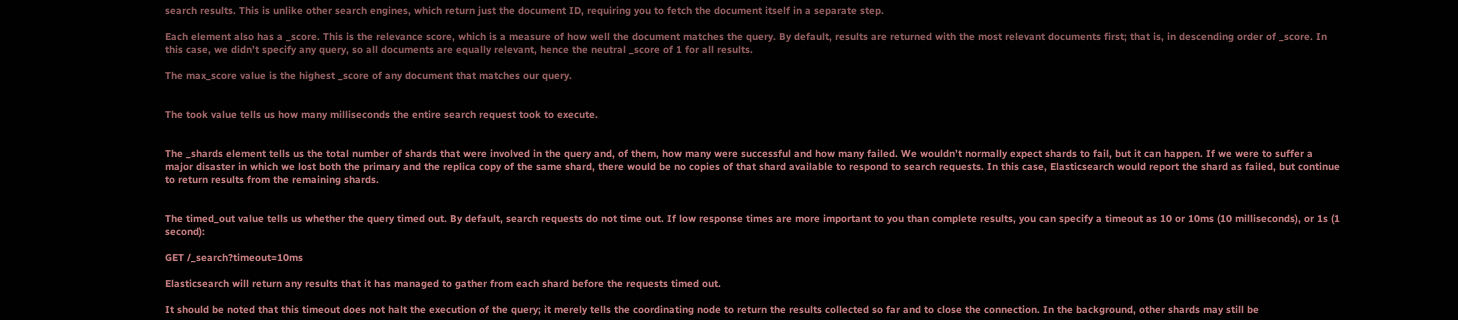search results. This is unlike other search engines, which return just the document ID, requiring you to fetch the document itself in a separate step.

Each element also has a _score. This is the relevance score, which is a measure of how well the document matches the query. By default, results are returned with the most relevant documents first; that is, in descending order of _score. In this case, we didn’t specify any query, so all documents are equally relevant, hence the neutral _score of 1 for all results.

The max_score value is the highest _score of any document that matches our query.


The took value tells us how many milliseconds the entire search request took to execute.


The _shards element tells us the total number of shards that were involved in the query and, of them, how many were successful and how many failed. We wouldn’t normally expect shards to fail, but it can happen. If we were to suffer a major disaster in which we lost both the primary and the replica copy of the same shard, there would be no copies of that shard available to respond to search requests. In this case, Elasticsearch would report the shard as failed, but continue to return results from the remaining shards.


The timed_out value tells us whether the query timed out. By default, search requests do not time out. If low response times are more important to you than complete results, you can specify a timeout as 10 or 10ms (10 milliseconds), or 1s (1 second):

GET /_search?timeout=10ms

Elasticsearch will return any results that it has managed to gather from each shard before the requests timed out.

It should be noted that this timeout does not halt the execution of the query; it merely tells the coordinating node to return the results collected so far and to close the connection. In the background, other shards may still be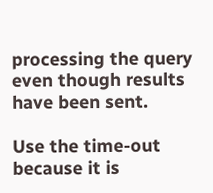processing the query even though results have been sent.

Use the time-out because it is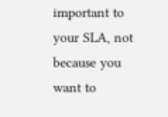important to your SLA, not because you want to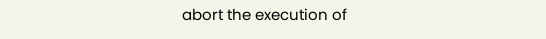abort the execution of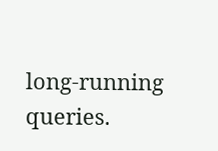long-running queries.